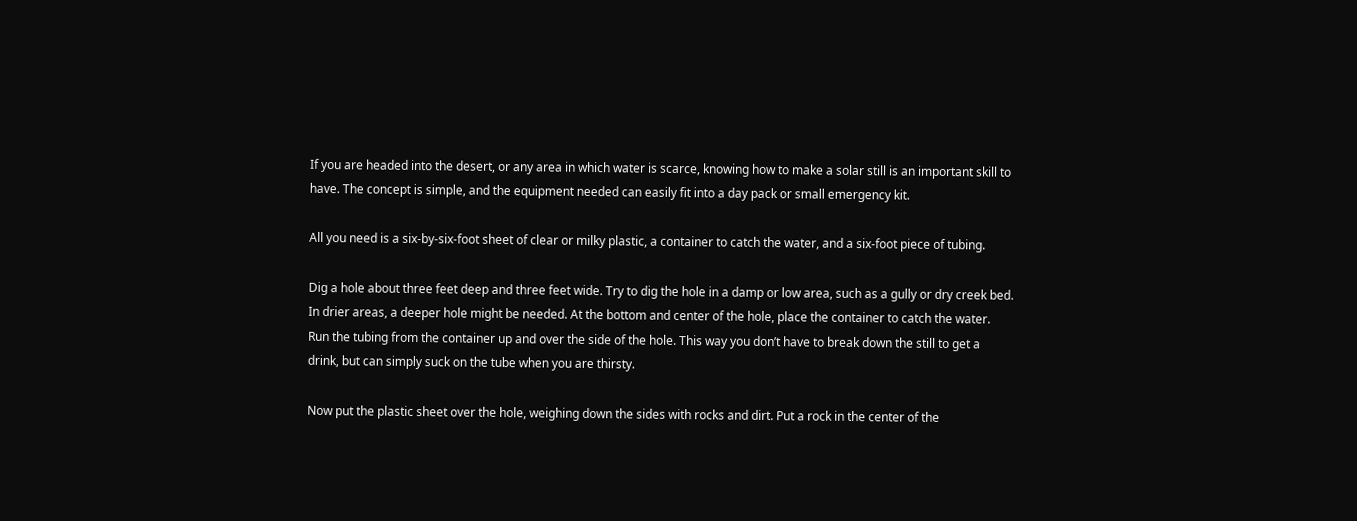If you are headed into the desert, or any area in which water is scarce, knowing how to make a solar still is an important skill to have. The concept is simple, and the equipment needed can easily fit into a day pack or small emergency kit.

All you need is a six-by-six-foot sheet of clear or milky plastic, a container to catch the water, and a six-foot piece of tubing.

Dig a hole about three feet deep and three feet wide. Try to dig the hole in a damp or low area, such as a gully or dry creek bed. In drier areas, a deeper hole might be needed. At the bottom and center of the hole, place the container to catch the water. Run the tubing from the container up and over the side of the hole. This way you don’t have to break down the still to get a drink, but can simply suck on the tube when you are thirsty.

Now put the plastic sheet over the hole, weighing down the sides with rocks and dirt. Put a rock in the center of the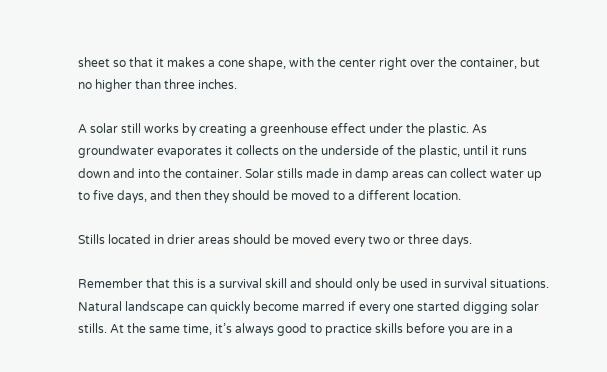sheet so that it makes a cone shape, with the center right over the container, but no higher than three inches.

A solar still works by creating a greenhouse effect under the plastic. As groundwater evaporates it collects on the underside of the plastic, until it runs down and into the container. Solar stills made in damp areas can collect water up to five days, and then they should be moved to a different location.

Stills located in drier areas should be moved every two or three days.

Remember that this is a survival skill and should only be used in survival situations. Natural landscape can quickly become marred if every one started digging solar stills. At the same time, it’s always good to practice skills before you are in a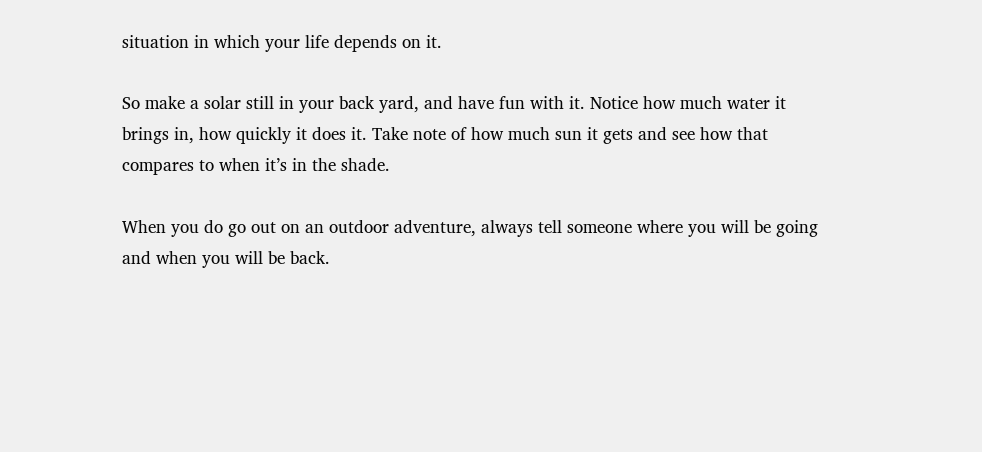situation in which your life depends on it.

So make a solar still in your back yard, and have fun with it. Notice how much water it brings in, how quickly it does it. Take note of how much sun it gets and see how that compares to when it’s in the shade.

When you do go out on an outdoor adventure, always tell someone where you will be going and when you will be back.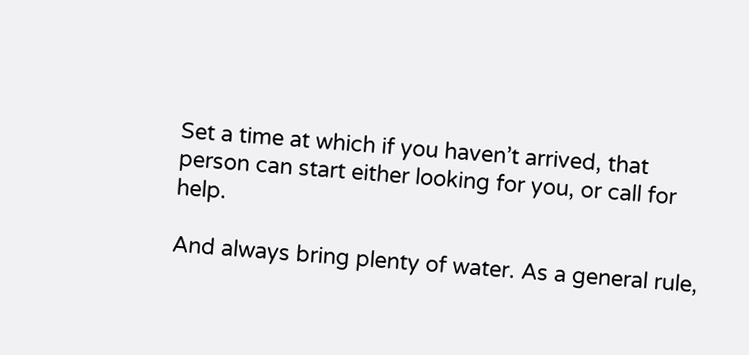Set a time at which if you haven’t arrived, that person can start either looking for you, or call for help.

And always bring plenty of water. As a general rule,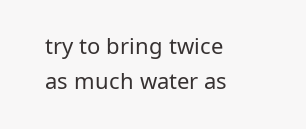try to bring twice as much water as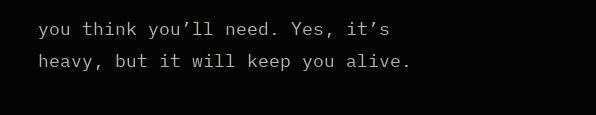you think you’ll need. Yes, it’s heavy, but it will keep you alive.